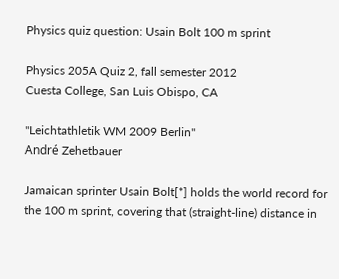Physics quiz question: Usain Bolt 100 m sprint

Physics 205A Quiz 2, fall semester 2012
Cuesta College, San Luis Obispo, CA

"Leichtathletik WM 2009 Berlin"
André Zehetbauer

Jamaican sprinter Usain Bolt[*] holds the world record for the 100 m sprint, covering that (straight-line) distance in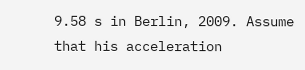9.58 s in Berlin, 2009. Assume that his acceleration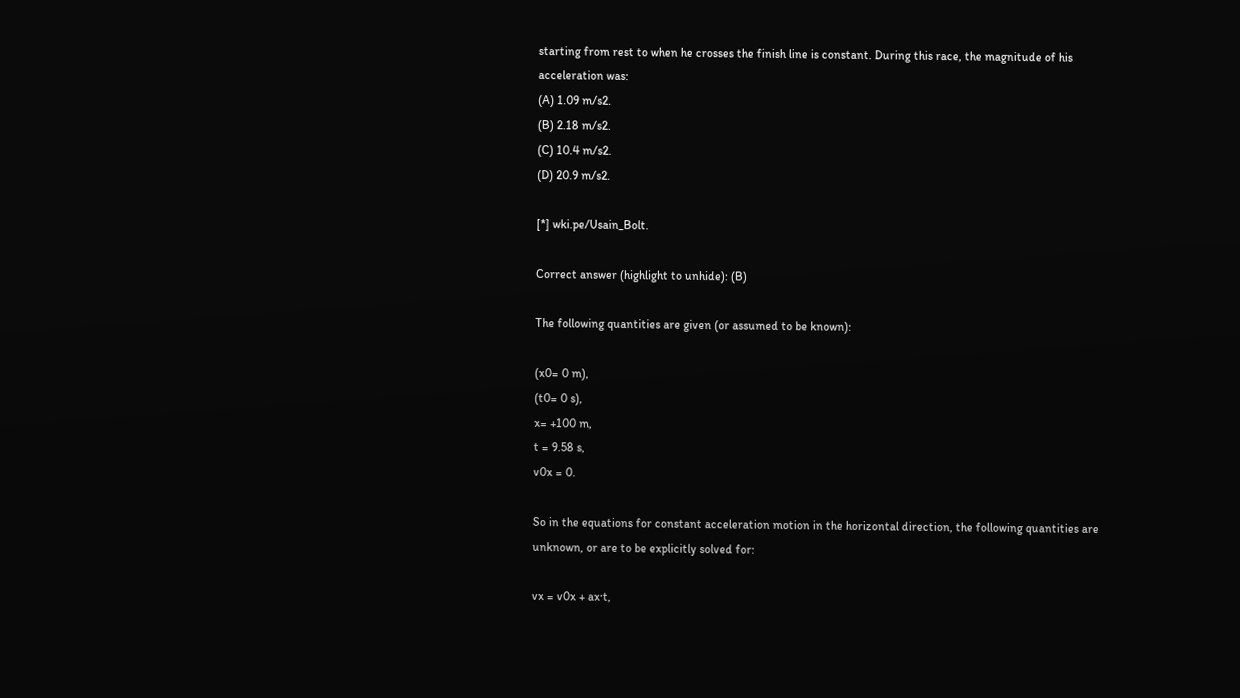starting from rest to when he crosses the finish line is constant. During this race, the magnitude of his acceleration was:
(A) 1.09 m/s2.
(B) 2.18 m/s2.
(C) 10.4 m/s2.
(D) 20.9 m/s2.

[*] wki.pe/Usain_Bolt.

Correct answer (highlight to unhide): (B)

The following quantities are given (or assumed to be known):

(x0= 0 m),
(t0= 0 s),
x= +100 m,
t = 9.58 s,
v0x = 0.

So in the equations for constant acceleration motion in the horizontal direction, the following quantities are unknown, or are to be explicitly solved for:

vx = v0x + ax·t,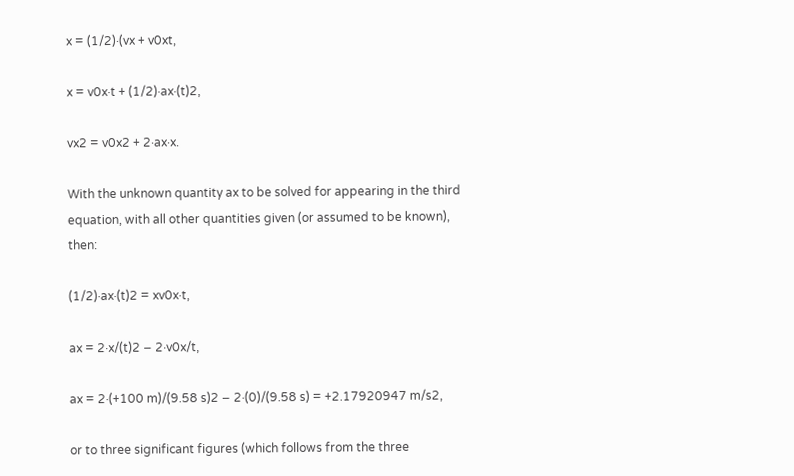x = (1/2)·(vx + v0xt,

x = v0x·t + (1/2)·ax·(t)2,

vx2 = v0x2 + 2·ax·x.

With the unknown quantity ax to be solved for appearing in the third equation, with all other quantities given (or assumed to be known), then:

(1/2)·ax·(t)2 = xv0x·t,

ax = 2·x/(t)2 − 2·v0x/t,

ax = 2·(+100 m)/(9.58 s)2 − 2·(0)/(9.58 s) = +2.17920947 m/s2,

or to three significant figures (which follows from the three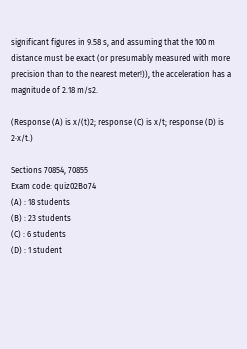significant figures in 9.58 s, and assuming that the 100 m distance must be exact (or presumably measured with more precision than to the nearest meter!)), the acceleration has a magnitude of 2.18 m/s2.

(Response (A) is x/(t)2; response (C) is x/t; response (D) is 2·x/t.)

Sections 70854, 70855
Exam code: quiz02Bo74
(A) : 18 students
(B) : 23 students
(C) : 6 students
(D) : 1 student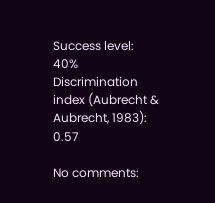Success level: 40%
Discrimination index (Aubrecht & Aubrecht, 1983): 0.57

No comments: